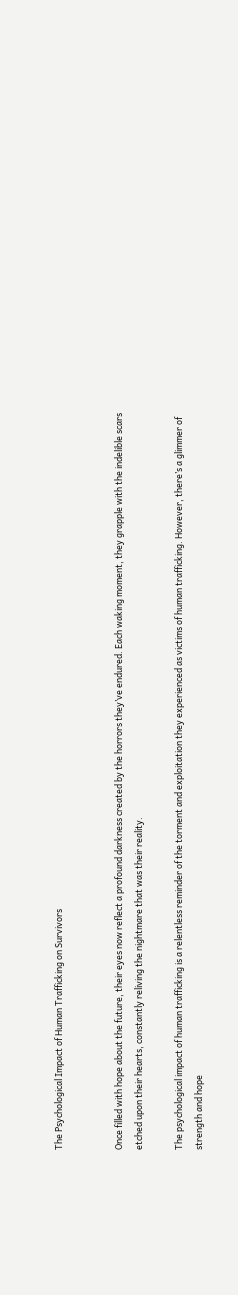The Psychological Impact of Human Trafficking on Survivors


Once filled with hope about the future, their eyes now reflect a profound darkness created by the horrors they’ve endured. Each waking moment, they grapple with the indelible scars etched upon their hearts, constantly reliving the nightmare that was their reality.

The psychological impact of human trafficking is a relentless reminder of the torment and exploitation they experienced as victims of human trafficking. However, there’s a glimmer of strength and hope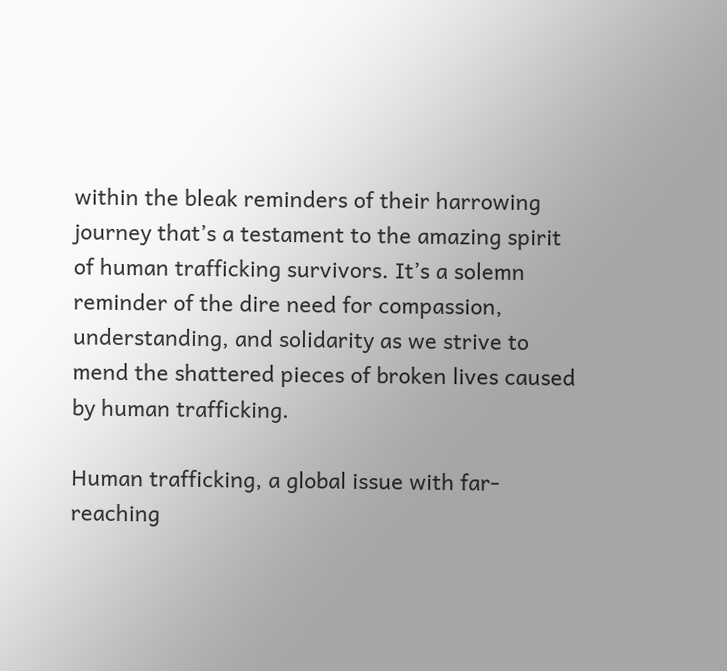within the bleak reminders of their harrowing journey that’s a testament to the amazing spirit of human trafficking survivors. It’s a solemn reminder of the dire need for compassion, understanding, and solidarity as we strive to mend the shattered pieces of broken lives caused by human trafficking.

Human trafficking, a global issue with far-reaching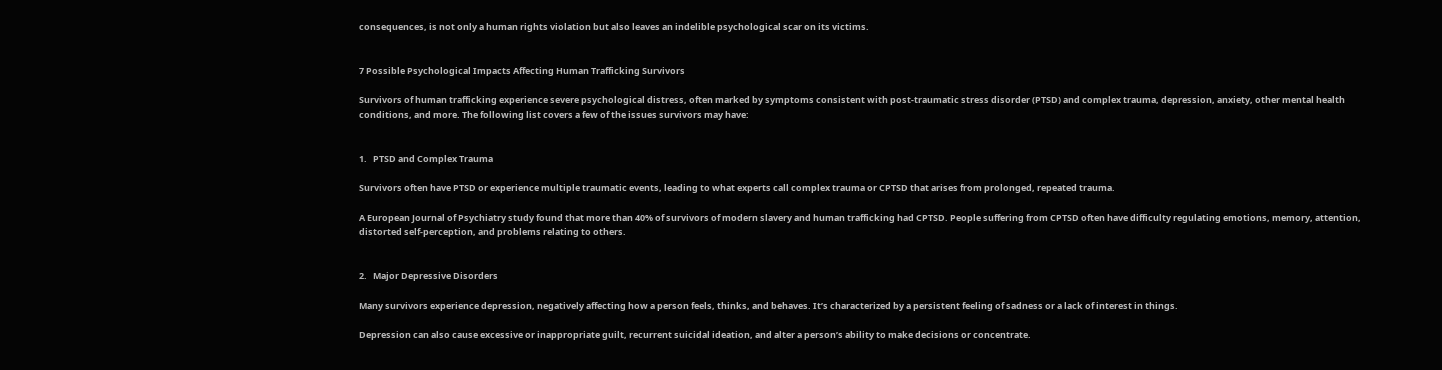consequences, is not only a human rights violation but also leaves an indelible psychological scar on its victims.


7 Possible Psychological Impacts Affecting Human Trafficking Survivors

Survivors of human trafficking experience severe psychological distress, often marked by symptoms consistent with post-traumatic stress disorder (PTSD) and complex trauma, depression, anxiety, other mental health conditions, and more. The following list covers a few of the issues survivors may have:


1.   PTSD and Complex Trauma

Survivors often have PTSD or experience multiple traumatic events, leading to what experts call complex trauma or CPTSD that arises from prolonged, repeated trauma.

A European Journal of Psychiatry study found that more than 40% of survivors of modern slavery and human trafficking had CPTSD. People suffering from CPTSD often have difficulty regulating emotions, memory, attention, distorted self-perception, and problems relating to others.


2.   Major Depressive Disorders

Many survivors experience depression, negatively affecting how a person feels, thinks, and behaves. It’s characterized by a persistent feeling of sadness or a lack of interest in things.

Depression can also cause excessive or inappropriate guilt, recurrent suicidal ideation, and alter a person’s ability to make decisions or concentrate.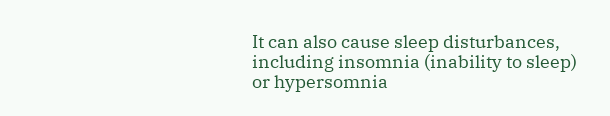It can also cause sleep disturbances, including insomnia (inability to sleep) or hypersomnia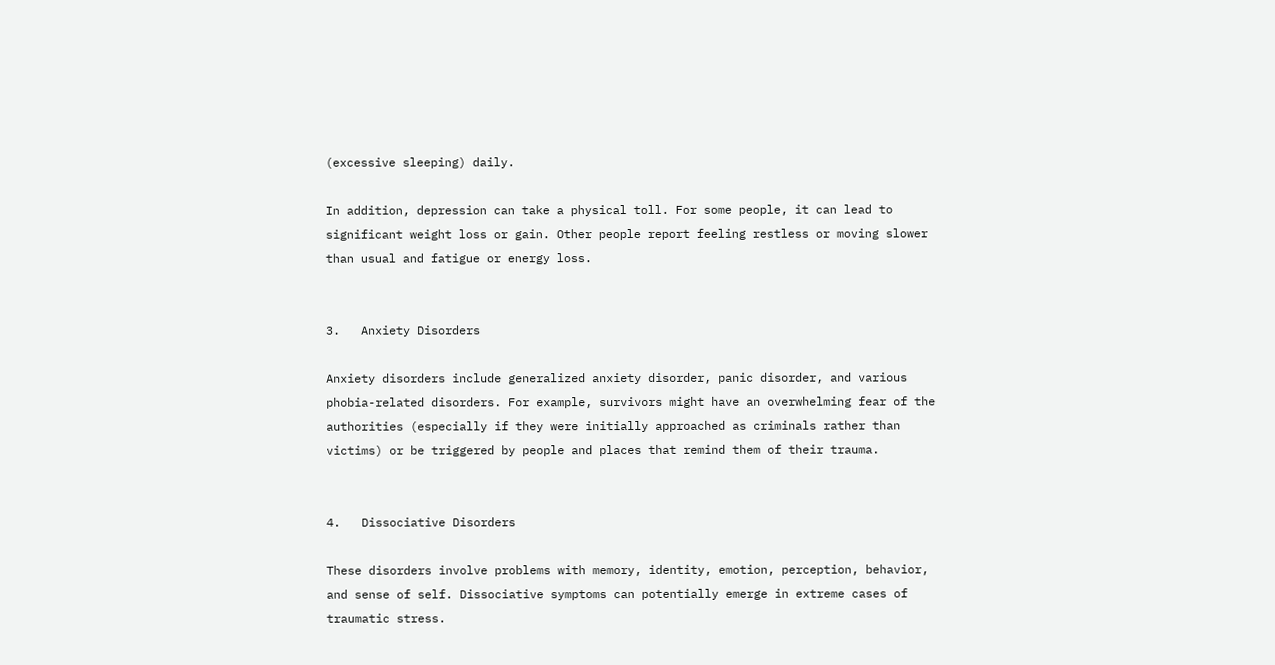(excessive sleeping) daily.

In addition, depression can take a physical toll. For some people, it can lead to significant weight loss or gain. Other people report feeling restless or moving slower than usual and fatigue or energy loss.


3.   Anxiety Disorders

Anxiety disorders include generalized anxiety disorder, panic disorder, and various phobia-related disorders. For example, survivors might have an overwhelming fear of the authorities (especially if they were initially approached as criminals rather than victims) or be triggered by people and places that remind them of their trauma.


4.   Dissociative Disorders

These disorders involve problems with memory, identity, emotion, perception, behavior, and sense of self. Dissociative symptoms can potentially emerge in extreme cases of traumatic stress.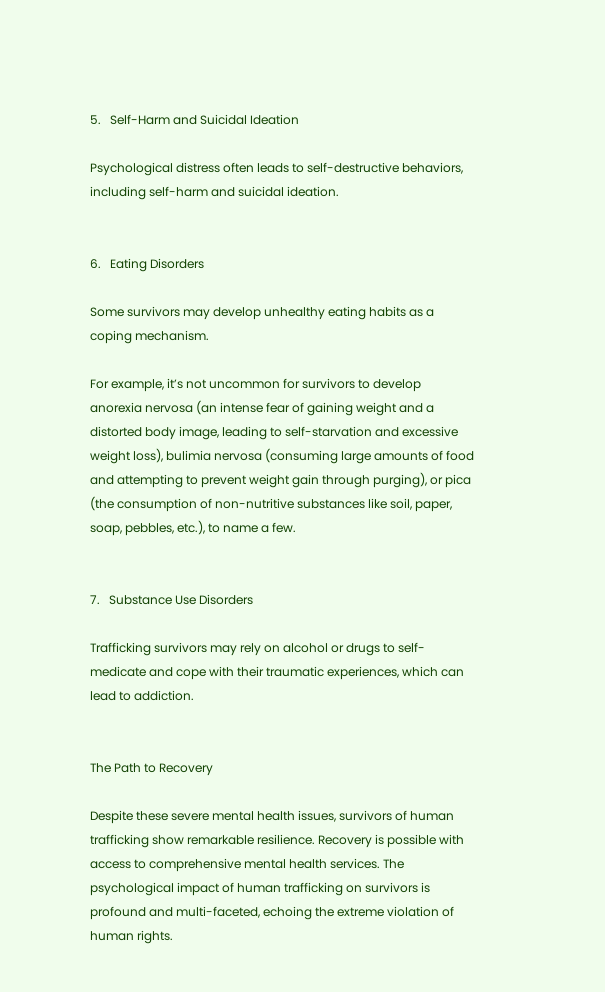5.   Self-Harm and Suicidal Ideation

Psychological distress often leads to self-destructive behaviors, including self-harm and suicidal ideation.


6.   Eating Disorders

Some survivors may develop unhealthy eating habits as a coping mechanism.

For example, it’s not uncommon for survivors to develop anorexia nervosa (an intense fear of gaining weight and a distorted body image, leading to self-starvation and excessive weight loss), bulimia nervosa (consuming large amounts of food and attempting to prevent weight gain through purging), or pica (the consumption of non-nutritive substances like soil, paper, soap, pebbles, etc.), to name a few.


7.   Substance Use Disorders

Trafficking survivors may rely on alcohol or drugs to self-medicate and cope with their traumatic experiences, which can lead to addiction.


The Path to Recovery

Despite these severe mental health issues, survivors of human trafficking show remarkable resilience. Recovery is possible with access to comprehensive mental health services. The psychological impact of human trafficking on survivors is profound and multi-faceted, echoing the extreme violation of human rights.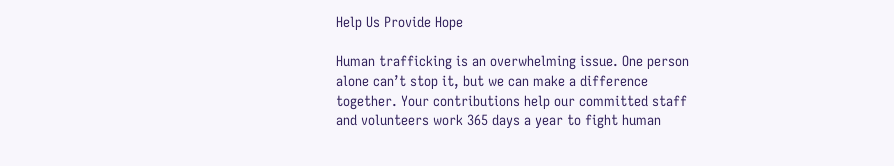Help Us Provide Hope

Human trafficking is an overwhelming issue. One person alone can’t stop it, but we can make a difference together. Your contributions help our committed staff and volunteers work 365 days a year to fight human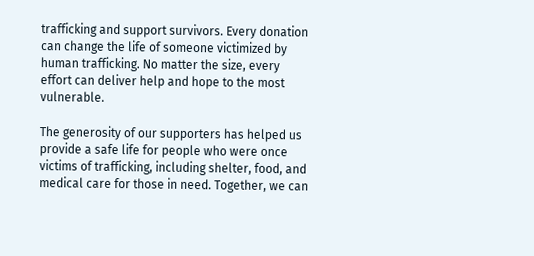trafficking and support survivors. Every donation can change the life of someone victimized by human trafficking. No matter the size, every effort can deliver help and hope to the most vulnerable.

The generosity of our supporters has helped us provide a safe life for people who were once victims of trafficking, including shelter, food, and medical care for those in need. Together, we can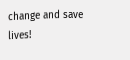change and save lives!